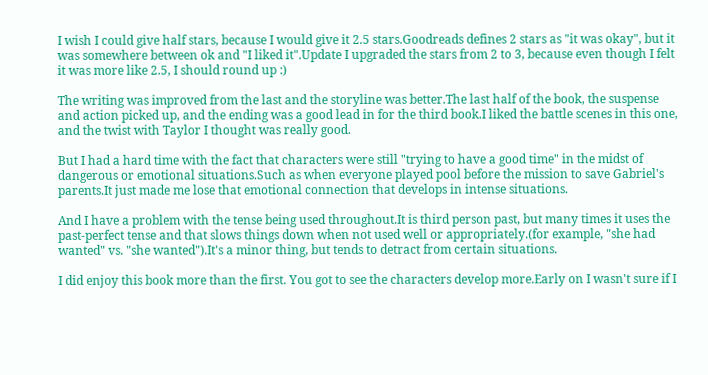I wish I could give half stars, because I would give it 2.5 stars.Goodreads defines 2 stars as "it was okay", but it was somewhere between ok and "I liked it".Update I upgraded the stars from 2 to 3, because even though I felt it was more like 2.5, I should round up :)

The writing was improved from the last and the storyline was better.The last half of the book, the suspense and action picked up, and the ending was a good lead in for the third book.I liked the battle scenes in this one, and the twist with Taylor I thought was really good.

But I had a hard time with the fact that characters were still "trying to have a good time" in the midst of dangerous or emotional situations.Such as when everyone played pool before the mission to save Gabriel's parents.It just made me lose that emotional connection that develops in intense situations.

And I have a problem with the tense being used throughout.It is third person past, but many times it uses the past-perfect tense and that slows things down when not used well or appropriately.(for example, "she had wanted" vs. "she wanted").It's a minor thing, but tends to detract from certain situations.

I did enjoy this book more than the first. You got to see the characters develop more.Early on I wasn't sure if I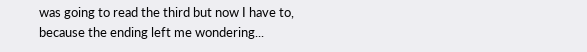was going to read the third but now I have to, because the ending left me wondering...